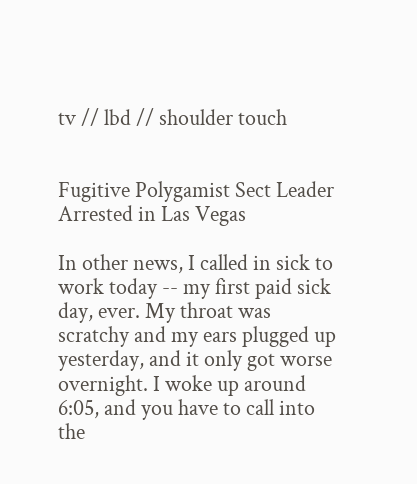tv // lbd // shoulder touch


Fugitive Polygamist Sect Leader Arrested in Las Vegas

In other news, I called in sick to work today -- my first paid sick day, ever. My throat was scratchy and my ears plugged up yesterday, and it only got worse overnight. I woke up around 6:05, and you have to call into the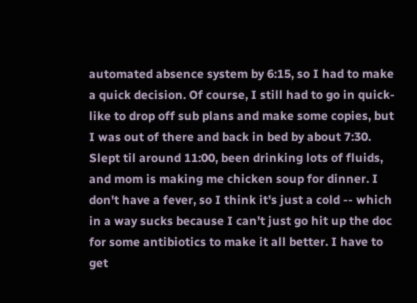automated absence system by 6:15, so I had to make a quick decision. Of course, I still had to go in quick-like to drop off sub plans and make some copies, but I was out of there and back in bed by about 7:30. Slept til around 11:00, been drinking lots of fluids, and mom is making me chicken soup for dinner. I don't have a fever, so I think it's just a cold -- which in a way sucks because I can't just go hit up the doc for some antibiotics to make it all better. I have to get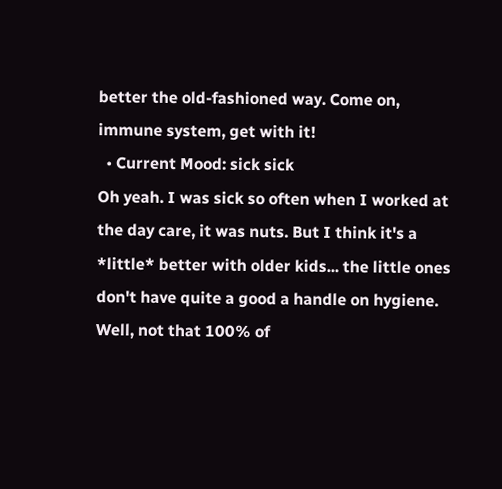better the old-fashioned way. Come on, immune system, get with it!
  • Current Mood: sick sick
Oh yeah. I was sick so often when I worked at the day care, it was nuts. But I think it's a *little* better with older kids... the little ones don't have quite a good a handle on hygiene. Well, not that 100% of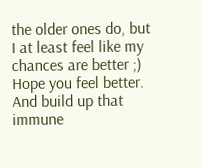the older ones do, but I at least feel like my chances are better ;)
Hope you feel better. And build up that immune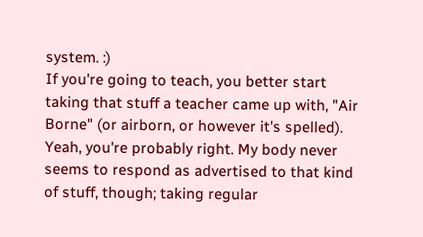system. :)
If you're going to teach, you better start taking that stuff a teacher came up with, "Air Borne" (or airborn, or however it's spelled).
Yeah, you're probably right. My body never seems to respond as advertised to that kind of stuff, though; taking regular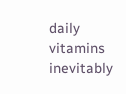daily vitamins inevitably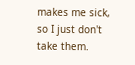makes me sick, so I just don't take them.